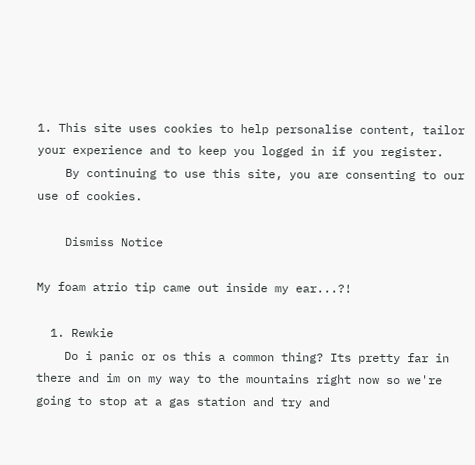1. This site uses cookies to help personalise content, tailor your experience and to keep you logged in if you register.
    By continuing to use this site, you are consenting to our use of cookies.

    Dismiss Notice

My foam atrio tip came out inside my ear...?!

  1. Rewkie
    Do i panic or os this a common thing? Its pretty far in there and im on my way to the mountains right now so we're going to stop at a gas station and try and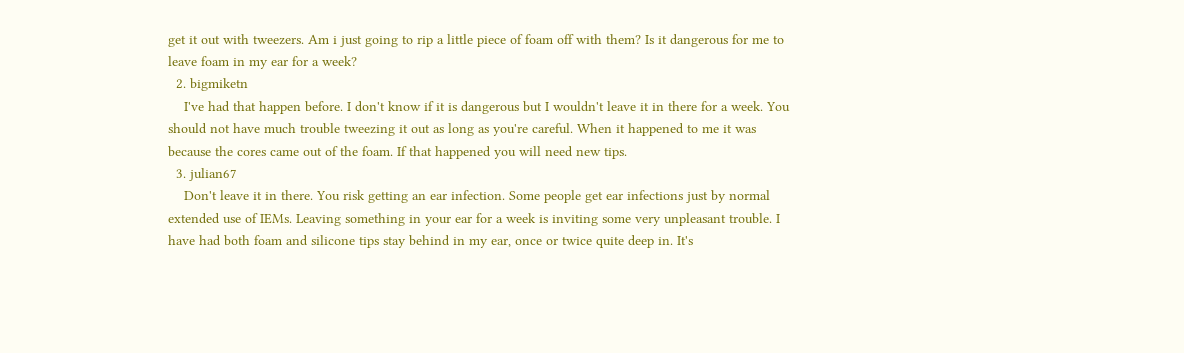get it out with tweezers. Am i just going to rip a little piece of foam off with them? Is it dangerous for me to leave foam in my ear for a week?
  2. bigmiketn
    I've had that happen before. I don't know if it is dangerous but I wouldn't leave it in there for a week. You should not have much trouble tweezing it out as long as you're careful. When it happened to me it was because the cores came out of the foam. If that happened you will need new tips.
  3. julian67
    Don't leave it in there. You risk getting an ear infection. Some people get ear infections just by normal extended use of IEMs. Leaving something in your ear for a week is inviting some very unpleasant trouble. I have had both foam and silicone tips stay behind in my ear, once or twice quite deep in. It's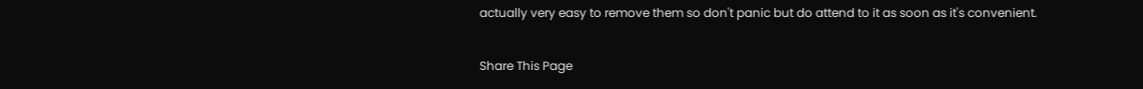actually very easy to remove them so don't panic but do attend to it as soon as it's convenient.

Share This Page